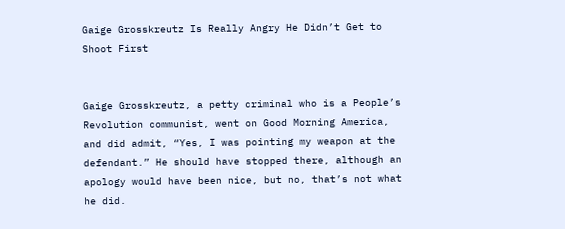Gaige Grosskreutz Is Really Angry He Didn’t Get to Shoot First


Gaige Grosskreutz, a petty criminal who is a People’s Revolution communist, went on Good Morning America, and did admit, “Yes, I was pointing my weapon at the defendant.” He should have stopped there, although an apology would have been nice, but no, that’s not what he did.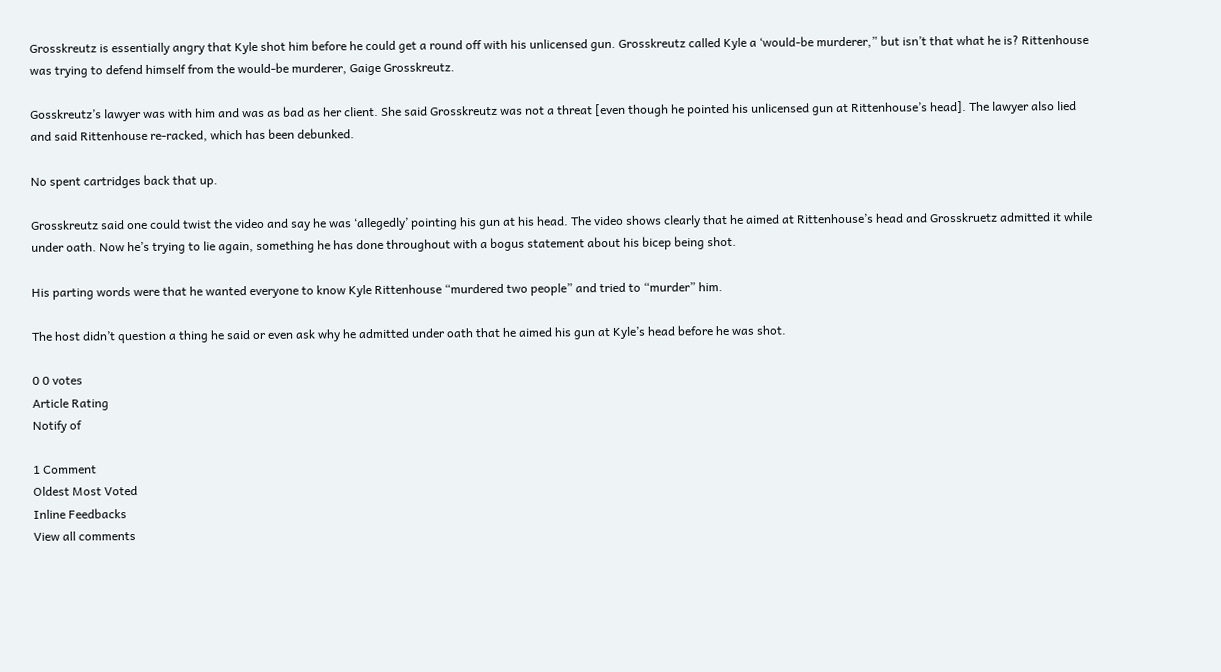Grosskreutz is essentially angry that Kyle shot him before he could get a round off with his unlicensed gun. Grosskreutz called Kyle a ‘would-be murderer,” but isn’t that what he is? Rittenhouse was trying to defend himself from the would-be murderer, Gaige Grosskreutz.

Gosskreutz’s lawyer was with him and was as bad as her client. She said Grosskreutz was not a threat [even though he pointed his unlicensed gun at Rittenhouse’s head]. The lawyer also lied and said Rittenhouse re-racked, which has been debunked.

No spent cartridges back that up.

Grosskreutz said one could twist the video and say he was ‘allegedly’ pointing his gun at his head. The video shows clearly that he aimed at Rittenhouse’s head and Grosskruetz admitted it while under oath. Now he’s trying to lie again, something he has done throughout with a bogus statement about his bicep being shot.

His parting words were that he wanted everyone to know Kyle Rittenhouse “murdered two people” and tried to “murder” him.

The host didn’t question a thing he said or even ask why he admitted under oath that he aimed his gun at Kyle’s head before he was shot.

0 0 votes
Article Rating
Notify of

1 Comment
Oldest Most Voted
Inline Feedbacks
View all comments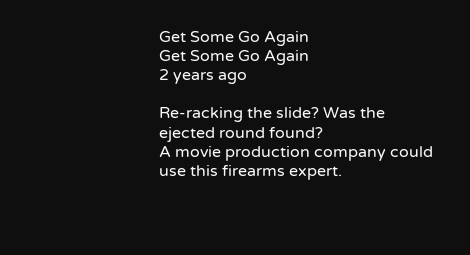Get Some Go Again
Get Some Go Again
2 years ago

Re-racking the slide? Was the ejected round found?
A movie production company could use this firearms expert.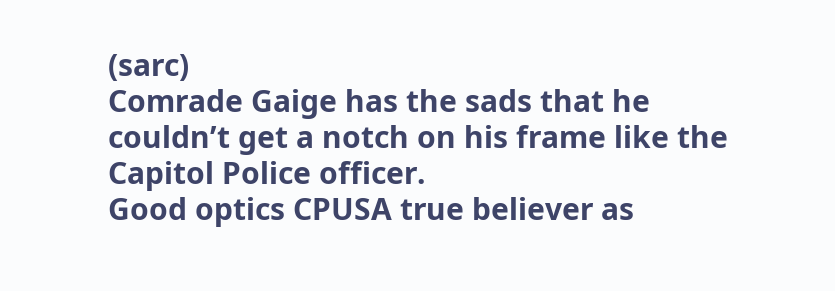(sarc)
Comrade Gaige has the sads that he couldn’t get a notch on his frame like the Capitol Police officer.
Good optics CPUSA true believer as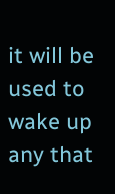it will be used to wake up any that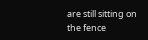are still sitting on the fence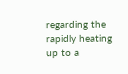regarding the rapidly heating up to a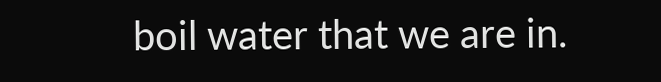boil water that we are in.